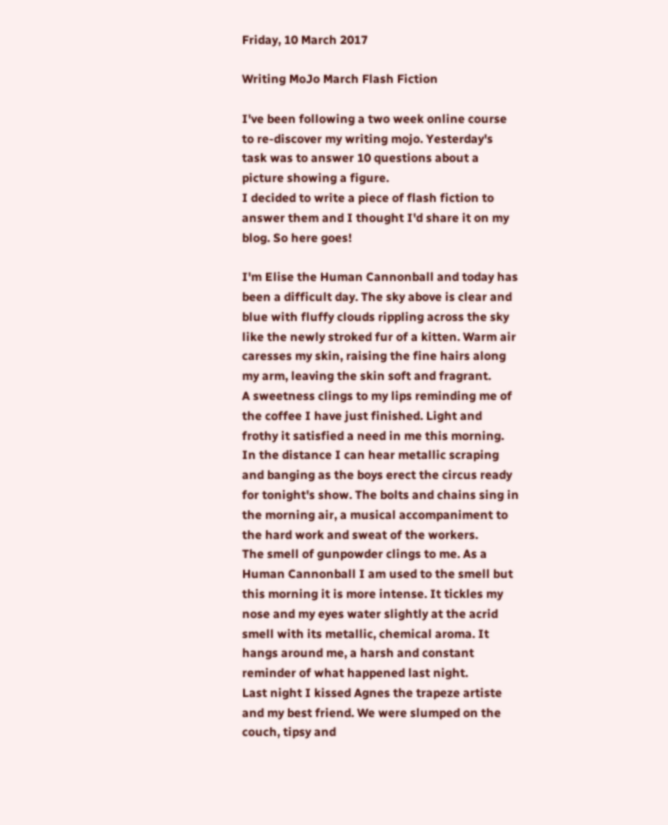Friday, 10 March 2017

Writing MoJo March Flash Fiction

I've been following a two week online course to re-discover my writing mojo. Yesterday's task was to answer 10 questions about a picture showing a figure.
I decided to write a piece of flash fiction to answer them and I thought I'd share it on my blog. So here goes!

I'm Elise the Human Cannonball and today has been a difficult day. The sky above is clear and blue with fluffy clouds rippling across the sky like the newly stroked fur of a kitten. Warm air caresses my skin, raising the fine hairs along my arm, leaving the skin soft and fragrant.
A sweetness clings to my lips reminding me of the coffee I have just finished. Light and frothy it satisfied a need in me this morning. In the distance I can hear metallic scraping and banging as the boys erect the circus ready for tonight's show. The bolts and chains sing in the morning air, a musical accompaniment to the hard work and sweat of the workers.
The smell of gunpowder clings to me. As a Human Cannonball I am used to the smell but this morning it is more intense. It tickles my nose and my eyes water slightly at the acrid smell with its metallic, chemical aroma. It hangs around me, a harsh and constant reminder of what happened last night.
Last night I kissed Agnes the trapeze artiste and my best friend. We were slumped on the couch, tipsy and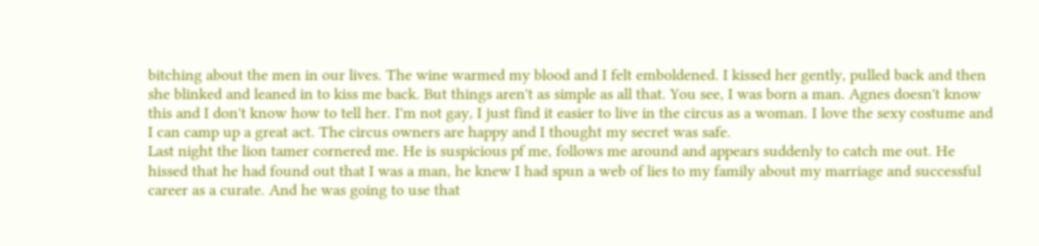bitching about the men in our lives. The wine warmed my blood and I felt emboldened. I kissed her gently, pulled back and then she blinked and leaned in to kiss me back. But things aren't as simple as all that. You see, I was born a man. Agnes doesn't know this and I don't know how to tell her. I'm not gay, I just find it easier to live in the circus as a woman. I love the sexy costume and I can camp up a great act. The circus owners are happy and I thought my secret was safe.
Last night the lion tamer cornered me. He is suspicious pf me, follows me around and appears suddenly to catch me out. He hissed that he had found out that I was a man, he knew I had spun a web of lies to my family about my marriage and successful career as a curate. And he was going to use that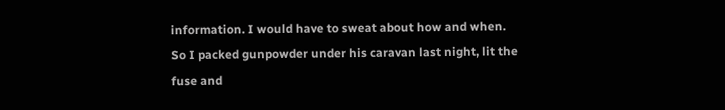information. I would have to sweat about how and when.
So I packed gunpowder under his caravan last night, lit the fuse and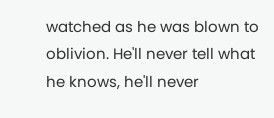watched as he was blown to oblivion. He'll never tell what he knows, he'll never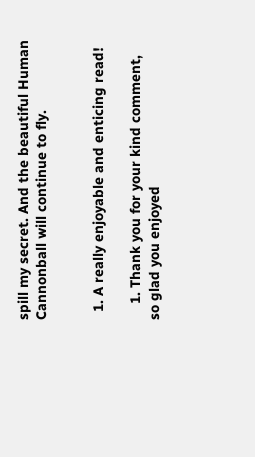spill my secret. And the beautiful Human Cannonball will continue to fly.


  1. A really enjoyable and enticing read!

    1. Thank you for your kind comment, so glad you enjoyed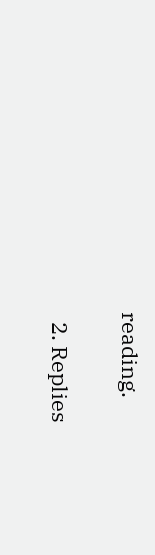reading.

  2. Replies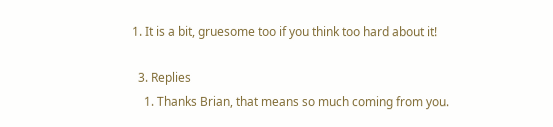1. It is a bit, gruesome too if you think too hard about it!

  3. Replies
    1. Thanks Brian, that means so much coming from you.